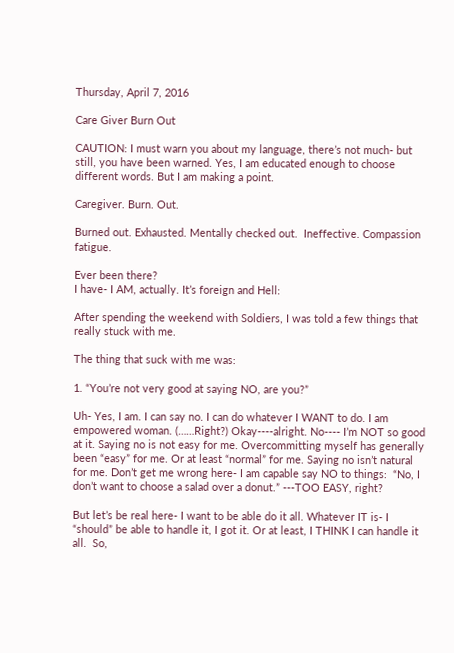Thursday, April 7, 2016

Care Giver Burn Out

CAUTION: I must warn you about my language, there’s not much- but still, you have been warned. Yes, I am educated enough to choose different words. But I am making a point.

Caregiver. Burn. Out.

Burned out. Exhausted. Mentally checked out.  Ineffective. Compassion fatigue.

Ever been there?
I have- I AM, actually. It’s foreign and Hell:

After spending the weekend with Soldiers, I was told a few things that really stuck with me.

The thing that suck with me was:

1. “You’re not very good at saying NO, are you?”

Uh- Yes, I am. I can say no. I can do whatever I WANT to do. I am empowered woman. (……Right?) Okay----alright. No---- I’m NOT so good at it. Saying no is not easy for me. Overcommitting myself has generally been “easy” for me. Or at least “normal” for me. Saying no isn’t natural for me. Don’t get me wrong here- I am capable say NO to things:  “No, I don’t want to choose a salad over a donut.” ---TOO EASY, right?

But let’s be real here- I want to be able do it all. Whatever IT is- I “should” be able to handle it, I got it. Or at least, I THINK I can handle it all.  So,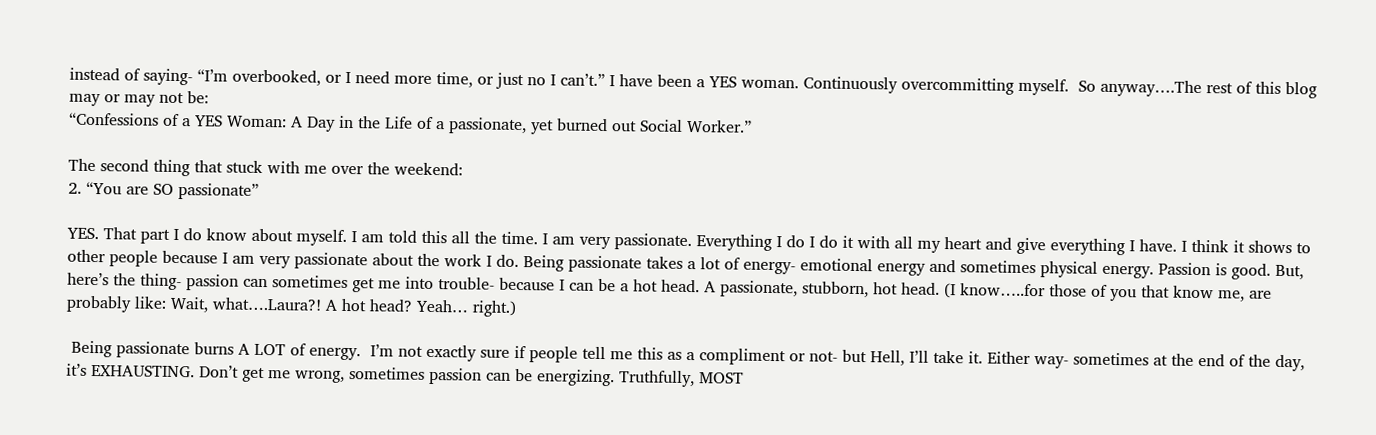instead of saying- “I’m overbooked, or I need more time, or just no I can’t.” I have been a YES woman. Continuously overcommitting myself.  So anyway….The rest of this blog may or may not be:
“Confessions of a YES Woman: A Day in the Life of a passionate, yet burned out Social Worker.”

The second thing that stuck with me over the weekend:
2. “You are SO passionate”

YES. That part I do know about myself. I am told this all the time. I am very passionate. Everything I do I do it with all my heart and give everything I have. I think it shows to other people because I am very passionate about the work I do. Being passionate takes a lot of energy- emotional energy and sometimes physical energy. Passion is good. But, here’s the thing- passion can sometimes get me into trouble- because I can be a hot head. A passionate, stubborn, hot head. (I know…..for those of you that know me, are probably like: Wait, what….Laura?! A hot head? Yeah… right.)

 Being passionate burns A LOT of energy.  I’m not exactly sure if people tell me this as a compliment or not- but Hell, I’ll take it. Either way- sometimes at the end of the day, it’s EXHAUSTING. Don’t get me wrong, sometimes passion can be energizing. Truthfully, MOST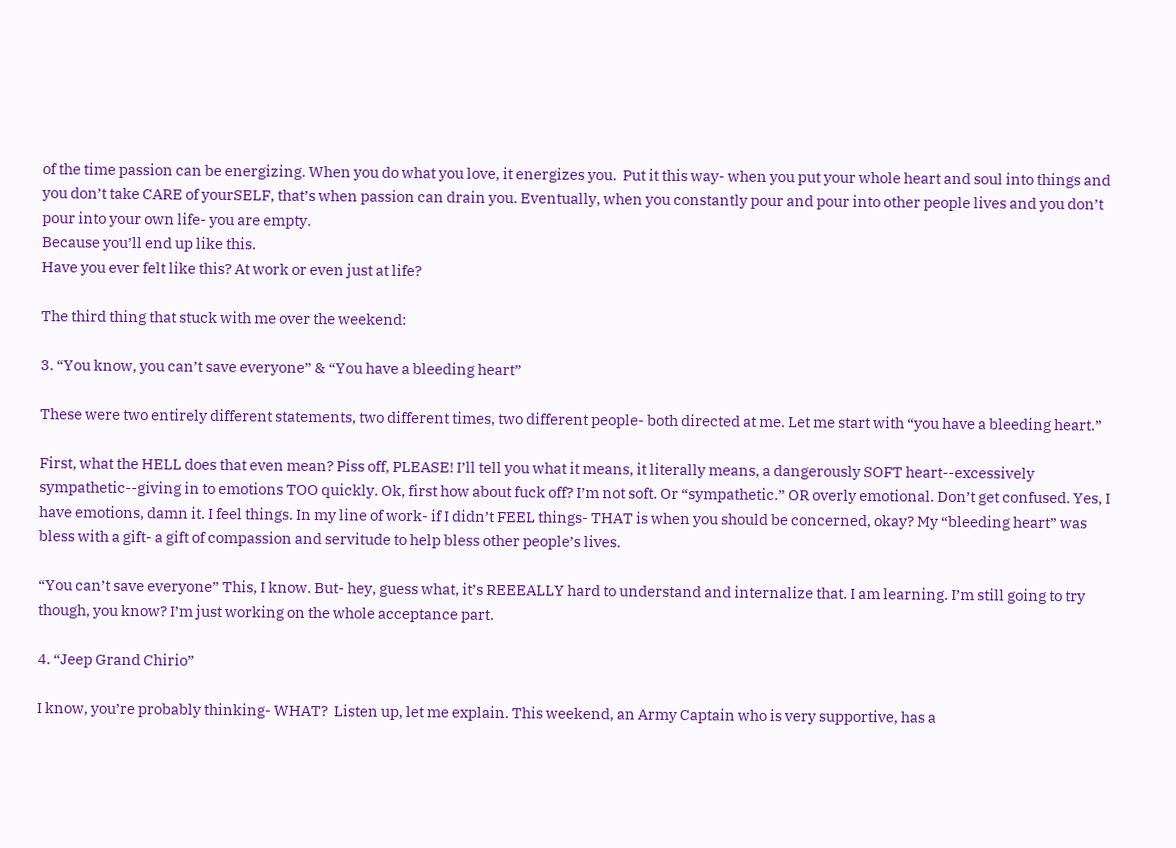of the time passion can be energizing. When you do what you love, it energizes you.  Put it this way- when you put your whole heart and soul into things and you don’t take CARE of yourSELF, that’s when passion can drain you. Eventually, when you constantly pour and pour into other people lives and you don’t pour into your own life- you are empty.
Because you’ll end up like this.
Have you ever felt like this? At work or even just at life?

The third thing that stuck with me over the weekend:

3. “You know, you can’t save everyone” & “You have a bleeding heart”

These were two entirely different statements, two different times, two different people- both directed at me. Let me start with “you have a bleeding heart.”

First, what the HELL does that even mean? Piss off, PLEASE! I’ll tell you what it means, it literally means, a dangerously SOFT heart--excessively sympathetic--giving in to emotions TOO quickly. Ok, first how about fuck off? I’m not soft. Or “sympathetic.” OR overly emotional. Don’t get confused. Yes, I have emotions, damn it. I feel things. In my line of work- if I didn’t FEEL things- THAT is when you should be concerned, okay? My “bleeding heart” was bless with a gift- a gift of compassion and servitude to help bless other people’s lives.

“You can’t save everyone” This, I know. But- hey, guess what, it’s REEEALLY hard to understand and internalize that. I am learning. I’m still going to try though, you know? I’m just working on the whole acceptance part.

4. “Jeep Grand Chirio”

I know, you’re probably thinking- WHAT?  Listen up, let me explain. This weekend, an Army Captain who is very supportive, has a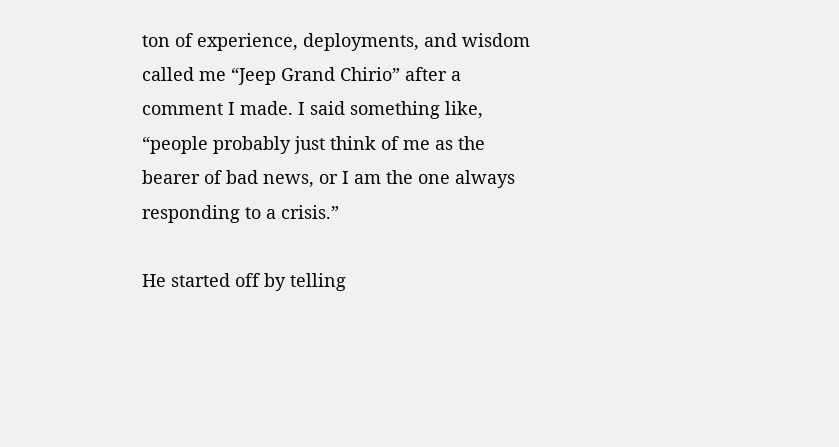ton of experience, deployments, and wisdom called me “Jeep Grand Chirio” after a comment I made. I said something like, “people probably just think of me as the bearer of bad news, or I am the one always responding to a crisis.”

He started off by telling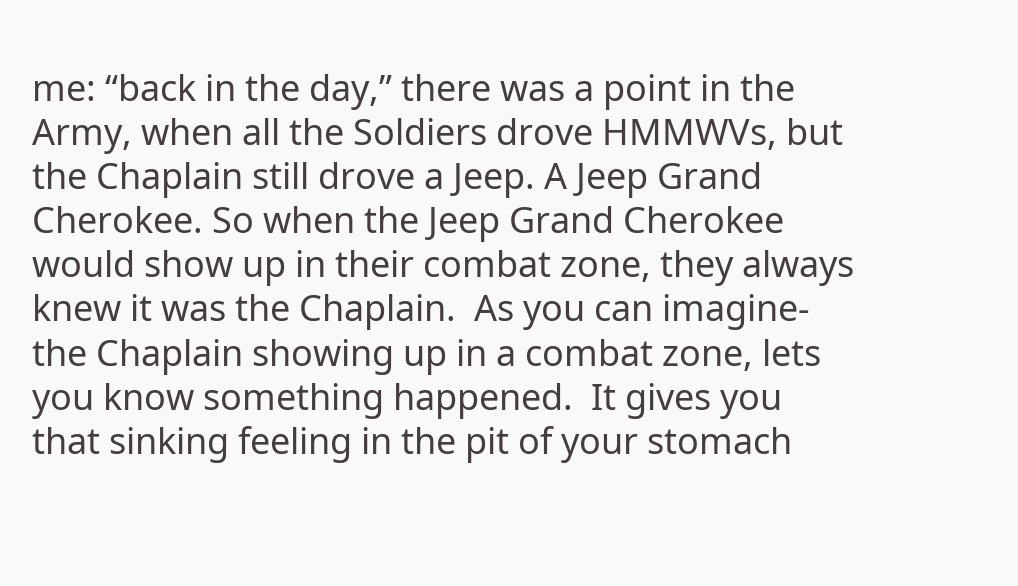me: “back in the day,” there was a point in the Army, when all the Soldiers drove HMMWVs, but the Chaplain still drove a Jeep. A Jeep Grand Cherokee. So when the Jeep Grand Cherokee would show up in their combat zone, they always knew it was the Chaplain.  As you can imagine- the Chaplain showing up in a combat zone, lets you know something happened.  It gives you that sinking feeling in the pit of your stomach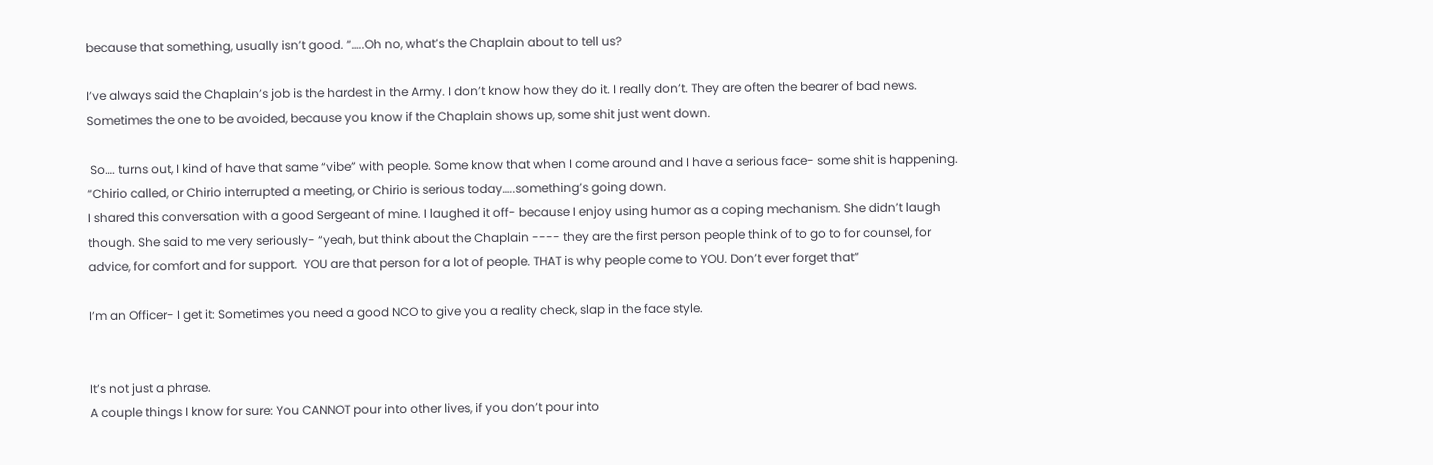because that something, usually isn’t good. “…..Oh no, what’s the Chaplain about to tell us?

I’ve always said the Chaplain’s job is the hardest in the Army. I don’t know how they do it. I really don’t. They are often the bearer of bad news. Sometimes the one to be avoided, because you know if the Chaplain shows up, some shit just went down.

 So…. turns out, I kind of have that same “vibe” with people. Some know that when I come around and I have a serious face- some shit is happening. “Chirio called, or Chirio interrupted a meeting, or Chirio is serious today…..something’s going down.
I shared this conversation with a good Sergeant of mine. I laughed it off- because I enjoy using humor as a coping mechanism. She didn’t laugh though. She said to me very seriously- “yeah, but think about the Chaplain ---- they are the first person people think of to go to for counsel, for advice, for comfort and for support.  YOU are that person for a lot of people. THAT is why people come to YOU. Don’t ever forget that”

I’m an Officer- I get it: Sometimes you need a good NCO to give you a reality check, slap in the face style.


It’s not just a phrase.
A couple things I know for sure: You CANNOT pour into other lives, if you don’t pour into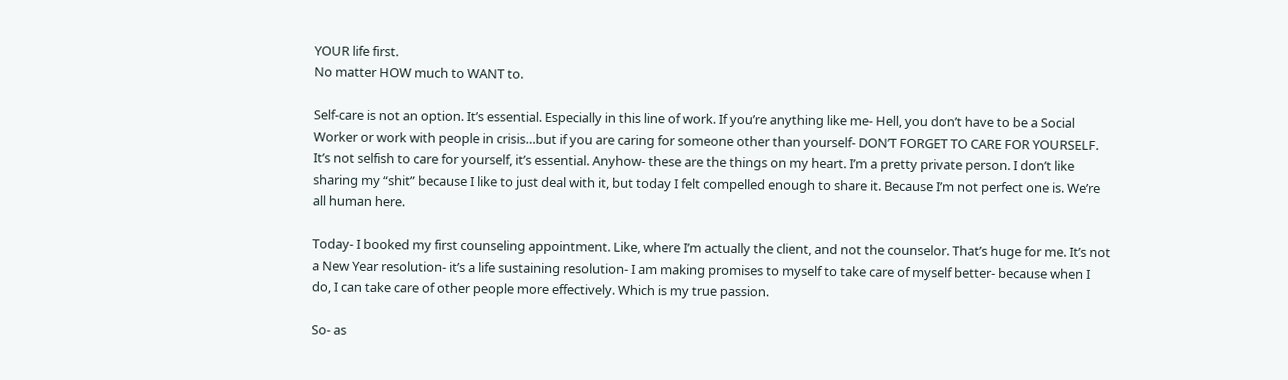YOUR life first.
No matter HOW much to WANT to.

Self-care is not an option. It’s essential. Especially in this line of work. If you’re anything like me- Hell, you don’t have to be a Social Worker or work with people in crisis…but if you are caring for someone other than yourself- DON’T FORGET TO CARE FOR YOURSELF.  It’s not selfish to care for yourself, it’s essential. Anyhow- these are the things on my heart. I’m a pretty private person. I don’t like sharing my “shit” because I like to just deal with it, but today I felt compelled enough to share it. Because I’m not perfect one is. We’re all human here.

Today- I booked my first counseling appointment. Like, where I’m actually the client, and not the counselor. That’s huge for me. It’s not a New Year resolution- it’s a life sustaining resolution- I am making promises to myself to take care of myself better- because when I do, I can take care of other people more effectively. Which is my true passion.

So- as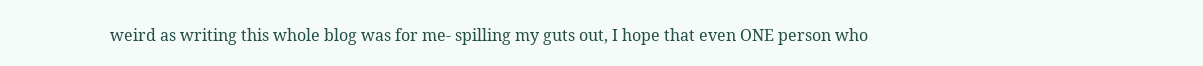weird as writing this whole blog was for me- spilling my guts out, I hope that even ONE person who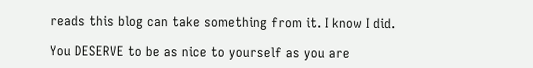reads this blog can take something from it. I know I did.

You DESERVE to be as nice to yourself as you are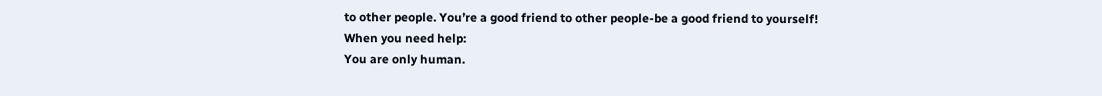to other people. You’re a good friend to other people-be a good friend to yourself!
When you need help:
You are only human.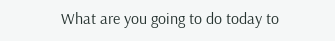What are you going to do today to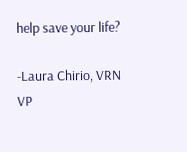help save your life?

-Laura Chirio, VRN VP